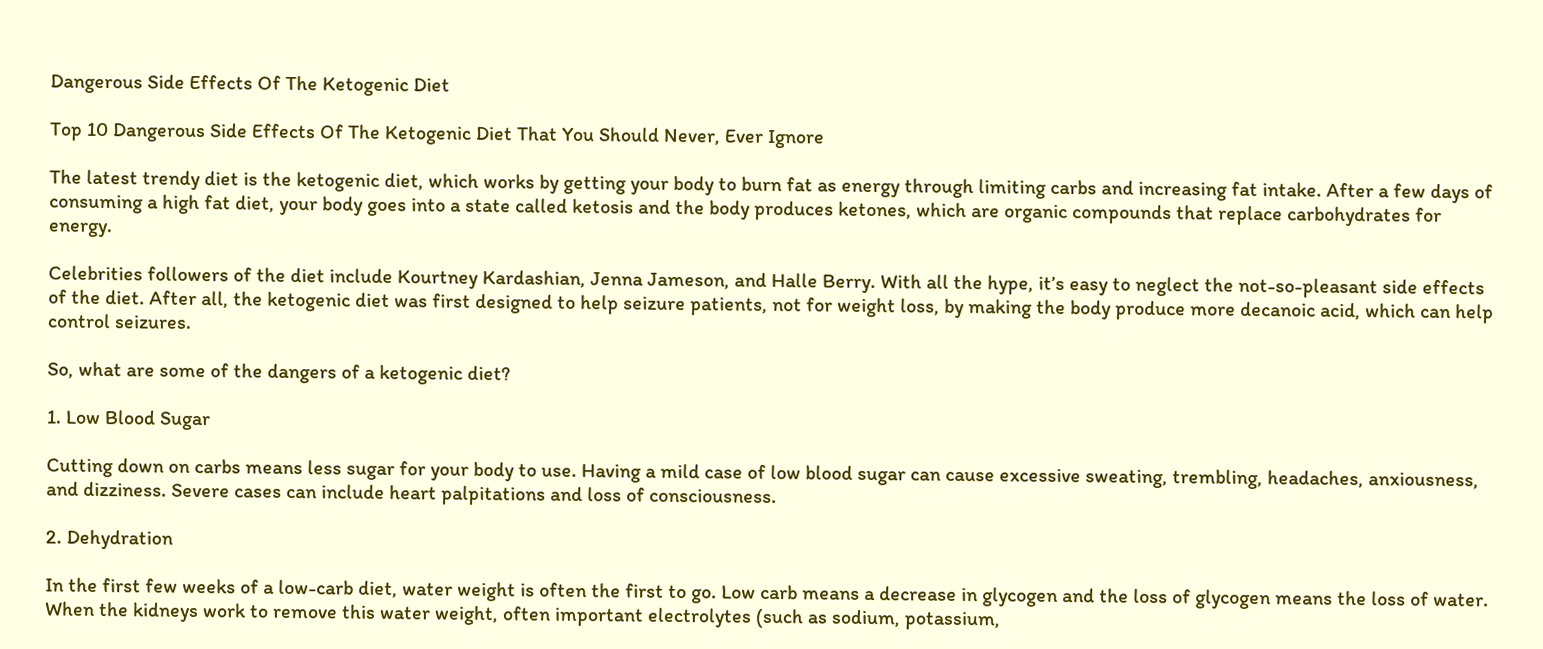Dangerous Side Effects Of The Ketogenic Diet

Top 10 Dangerous Side Effects Of The Ketogenic Diet That You Should Never, Ever Ignore

The latest trendy diet is the ketogenic diet, which works by getting your body to burn fat as energy through limiting carbs and increasing fat intake. After a few days of consuming a high fat diet, your body goes into a state called ketosis and the body produces ketones, which are organic compounds that replace carbohydrates for energy.

Celebrities followers of the diet include Kourtney Kardashian, Jenna Jameson, and Halle Berry. With all the hype, it’s easy to neglect the not-so-pleasant side effects of the diet. After all, the ketogenic diet was first designed to help seizure patients, not for weight loss, by making the body produce more decanoic acid, which can help control seizures.

So, what are some of the dangers of a ketogenic diet?

1. Low Blood Sugar

Cutting down on carbs means less sugar for your body to use. Having a mild case of low blood sugar can cause excessive sweating, trembling, headaches, anxiousness, and dizziness. Severe cases can include heart palpitations and loss of consciousness.

2. Dehydration

In the first few weeks of a low-carb diet, water weight is often the first to go. Low carb means a decrease in glycogen and the loss of glycogen means the loss of water. When the kidneys work to remove this water weight, often important electrolytes (such as sodium, potassium,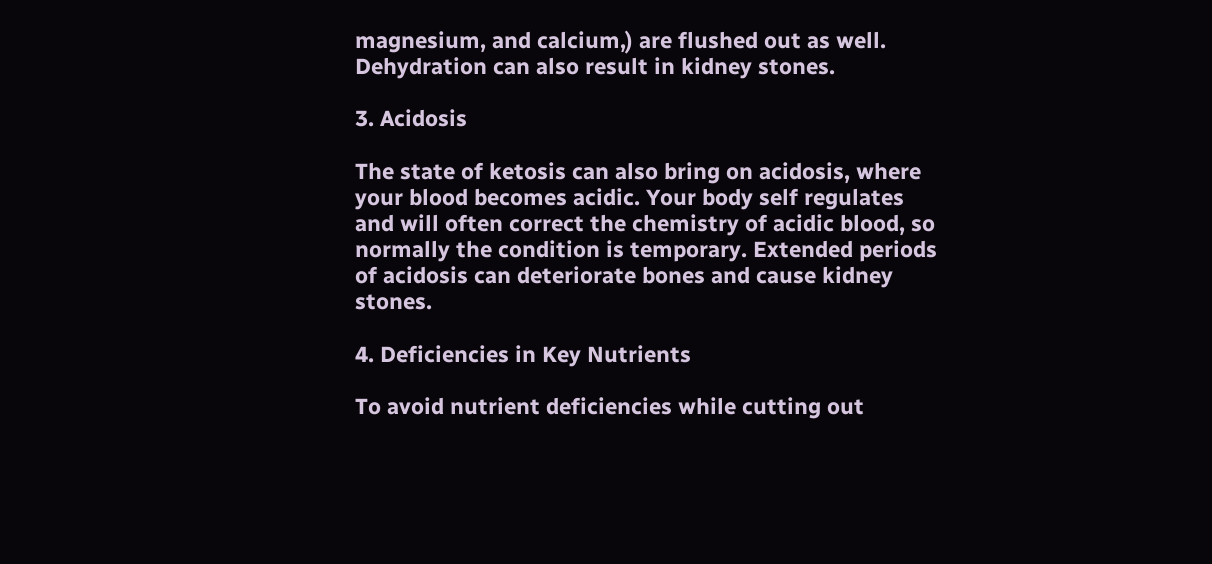magnesium, and calcium,) are flushed out as well. Dehydration can also result in kidney stones.

3. Acidosis

The state of ketosis can also bring on acidosis, where your blood becomes acidic. Your body self regulates and will often correct the chemistry of acidic blood, so normally the condition is temporary. Extended periods of acidosis can deteriorate bones and cause kidney stones.

4. Deficiencies in Key Nutrients

To avoid nutrient deficiencies while cutting out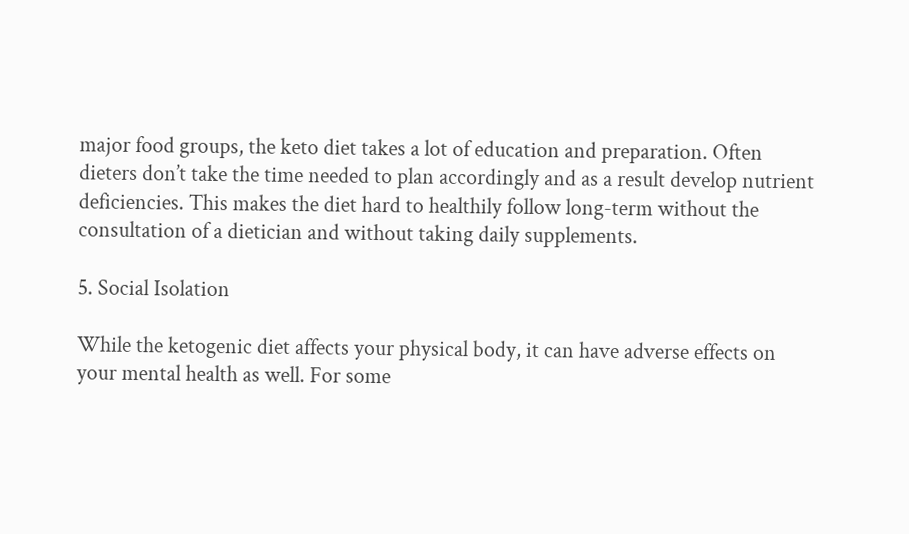major food groups, the keto diet takes a lot of education and preparation. Often dieters don’t take the time needed to plan accordingly and as a result develop nutrient deficiencies. This makes the diet hard to healthily follow long-term without the consultation of a dietician and without taking daily supplements.

5. Social Isolation

While the ketogenic diet affects your physical body, it can have adverse effects on your mental health as well. For some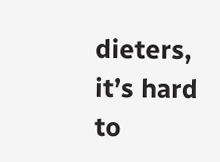dieters, it’s hard to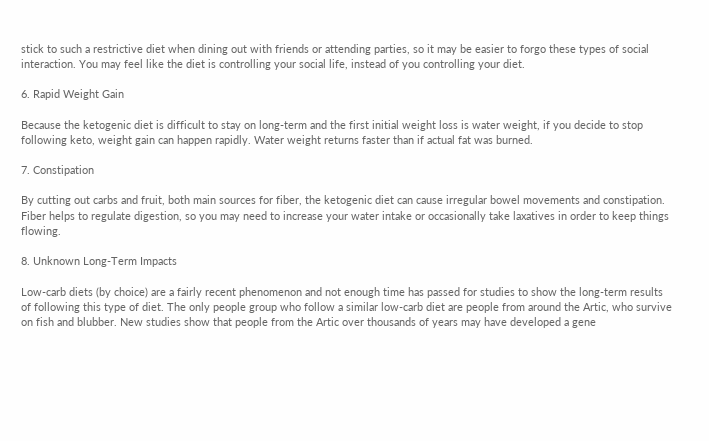stick to such a restrictive diet when dining out with friends or attending parties, so it may be easier to forgo these types of social interaction. You may feel like the diet is controlling your social life, instead of you controlling your diet.

6. Rapid Weight Gain

Because the ketogenic diet is difficult to stay on long-term and the first initial weight loss is water weight, if you decide to stop following keto, weight gain can happen rapidly. Water weight returns faster than if actual fat was burned.

7. Constipation

By cutting out carbs and fruit, both main sources for fiber, the ketogenic diet can cause irregular bowel movements and constipation. Fiber helps to regulate digestion, so you may need to increase your water intake or occasionally take laxatives in order to keep things flowing.

8. Unknown Long-Term Impacts

Low-carb diets (by choice) are a fairly recent phenomenon and not enough time has passed for studies to show the long-term results of following this type of diet. The only people group who follow a similar low-carb diet are people from around the Artic, who survive on fish and blubber. New studies show that people from the Artic over thousands of years may have developed a gene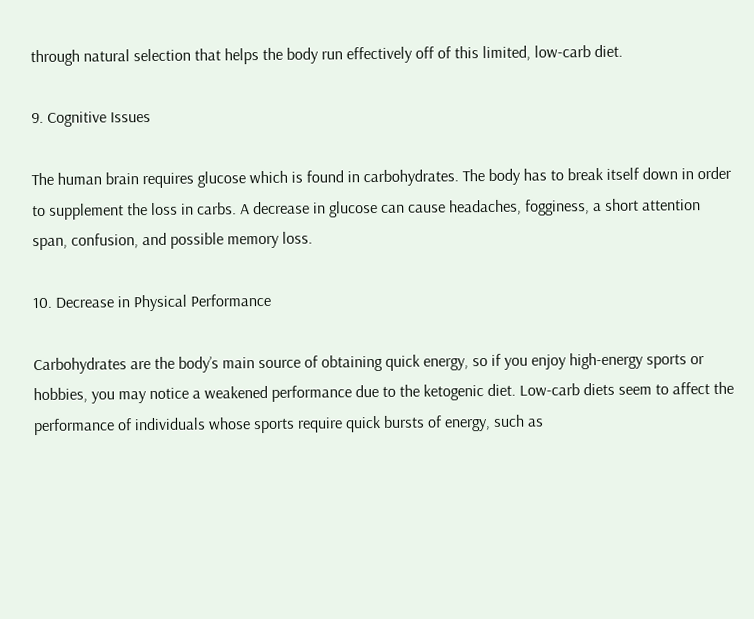through natural selection that helps the body run effectively off of this limited, low-carb diet.

9. Cognitive Issues

The human brain requires glucose which is found in carbohydrates. The body has to break itself down in order to supplement the loss in carbs. A decrease in glucose can cause headaches, fogginess, a short attention span, confusion, and possible memory loss.

10. Decrease in Physical Performance

Carbohydrates are the body’s main source of obtaining quick energy, so if you enjoy high-energy sports or hobbies, you may notice a weakened performance due to the ketogenic diet. Low-carb diets seem to affect the performance of individuals whose sports require quick bursts of energy, such as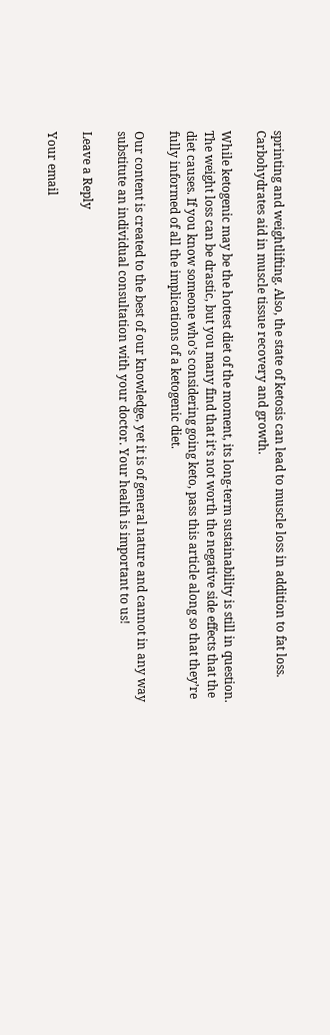sprinting and weightlifting. Also, the state of ketosis can lead to muscle loss in addition to fat loss. Carbohydrates aid in muscle tissue recovery and growth.

While ketogenic may be the hottest diet of the moment, its long-term sustainability is still in question. The weight loss can be drastic, but you many find that it’s not worth the negative side effects that the diet causes. If you know someone who’s considering going keto, pass this article along so that they’re fully informed of all the implications of a ketogenic diet.

Our content is created to the best of our knowledge, yet it is of general nature and cannot in any way substitute an individual consultation with your doctor. Your health is important to us!

Leave a Reply

Your email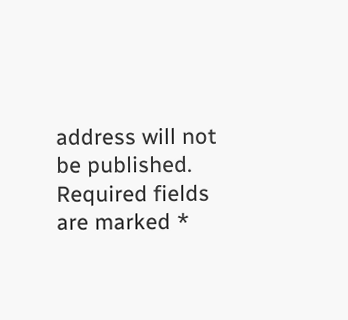address will not be published. Required fields are marked *